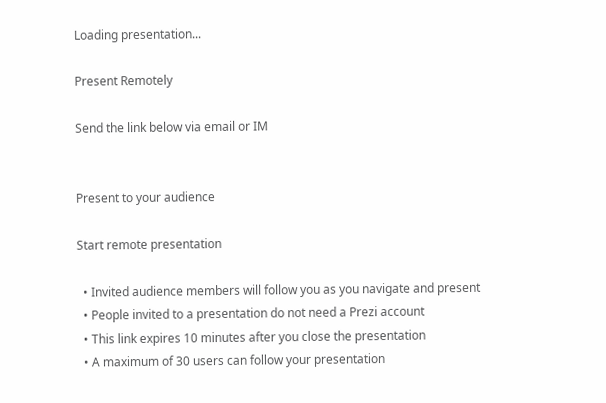Loading presentation...

Present Remotely

Send the link below via email or IM


Present to your audience

Start remote presentation

  • Invited audience members will follow you as you navigate and present
  • People invited to a presentation do not need a Prezi account
  • This link expires 10 minutes after you close the presentation
  • A maximum of 30 users can follow your presentation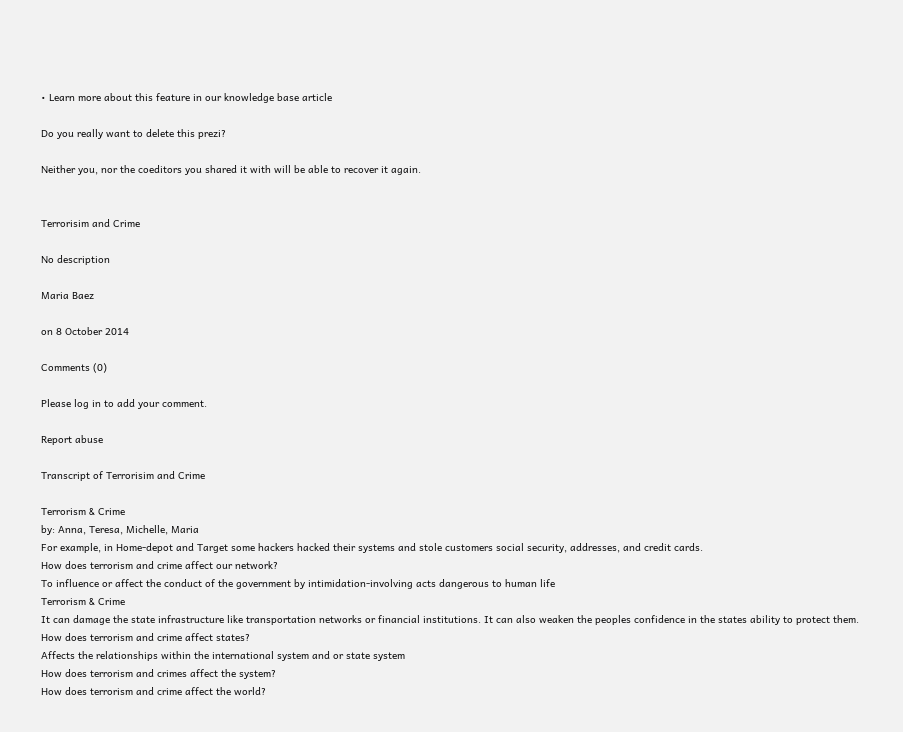• Learn more about this feature in our knowledge base article

Do you really want to delete this prezi?

Neither you, nor the coeditors you shared it with will be able to recover it again.


Terrorisim and Crime

No description

Maria Baez

on 8 October 2014

Comments (0)

Please log in to add your comment.

Report abuse

Transcript of Terrorisim and Crime

Terrorism & Crime
by: Anna, Teresa, Michelle, Maria
For example, in Home-depot and Target some hackers hacked their systems and stole customers social security, addresses, and credit cards.
How does terrorism and crime affect our network?
To influence or affect the conduct of the government by intimidation-involving acts dangerous to human life
Terrorism & Crime
It can damage the state infrastructure like transportation networks or financial institutions. It can also weaken the peoples confidence in the states ability to protect them.
How does terrorism and crime affect states?
Affects the relationships within the international system and or state system
How does terrorism and crimes affect the system?
How does terrorism and crime affect the world?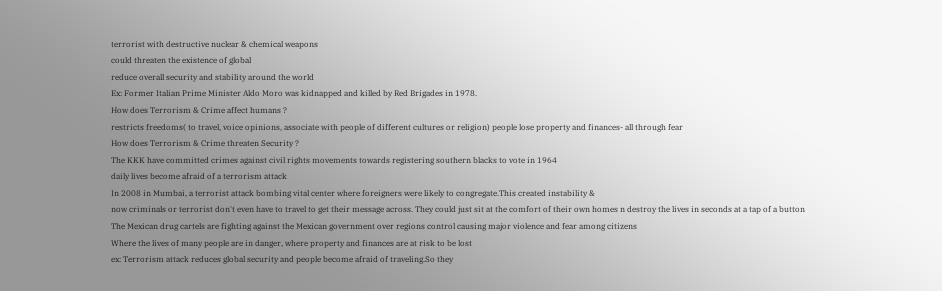terrorist with destructive nuclear & chemical weapons
could threaten the existence of global
reduce overall security and stability around the world
Ex: Former Italian Prime Minister Aldo Moro was kidnapped and killed by Red Brigades in 1978.
How does Terrorism & Crime affect humans ?
restricts freedoms( to travel, voice opinions, associate with people of different cultures or religion) people lose property and finances- all through fear
How does Terrorism & Crime threaten Security ?
The KKK have committed crimes against civil rights movements towards registering southern blacks to vote in 1964
daily lives become afraid of a terrorism attack
In 2008 in Mumbai, a terrorist attack bombing vital center where foreigners were likely to congregate.This created instability &
now criminals or terrorist don't even have to travel to get their message across. They could just sit at the comfort of their own homes n destroy the lives in seconds at a tap of a button
The Mexican drug cartels are fighting against the Mexican government over regions control causing major violence and fear among citizens
Where the lives of many people are in danger, where property and finances are at risk to be lost
ex: Terrorism attack reduces global security and people become afraid of traveling.So they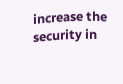increase the security in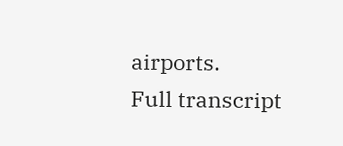airports.
Full transcript